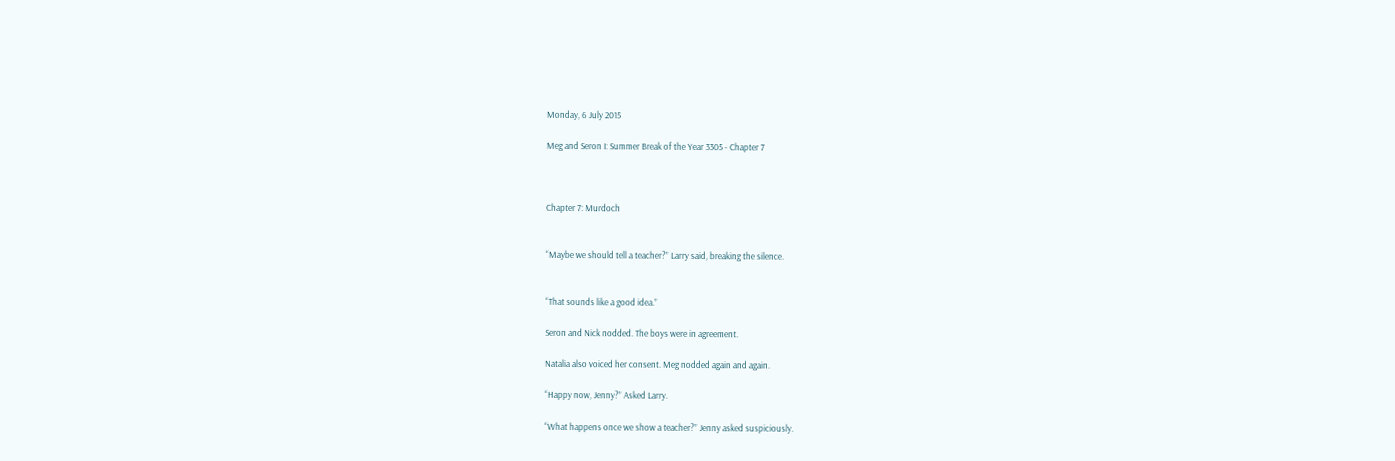Monday, 6 July 2015

Meg and Seron I: Summer Break of the Year 3305 - Chapter 7



Chapter 7: Murdoch


“Maybe we should tell a teacher?” Larry said, breaking the silence.


“That sounds like a good idea.”

Seron and Nick nodded. The boys were in agreement.

Natalia also voiced her consent. Meg nodded again and again.

“Happy now, Jenny?” Asked Larry.

“What happens once we show a teacher?” Jenny asked suspiciously.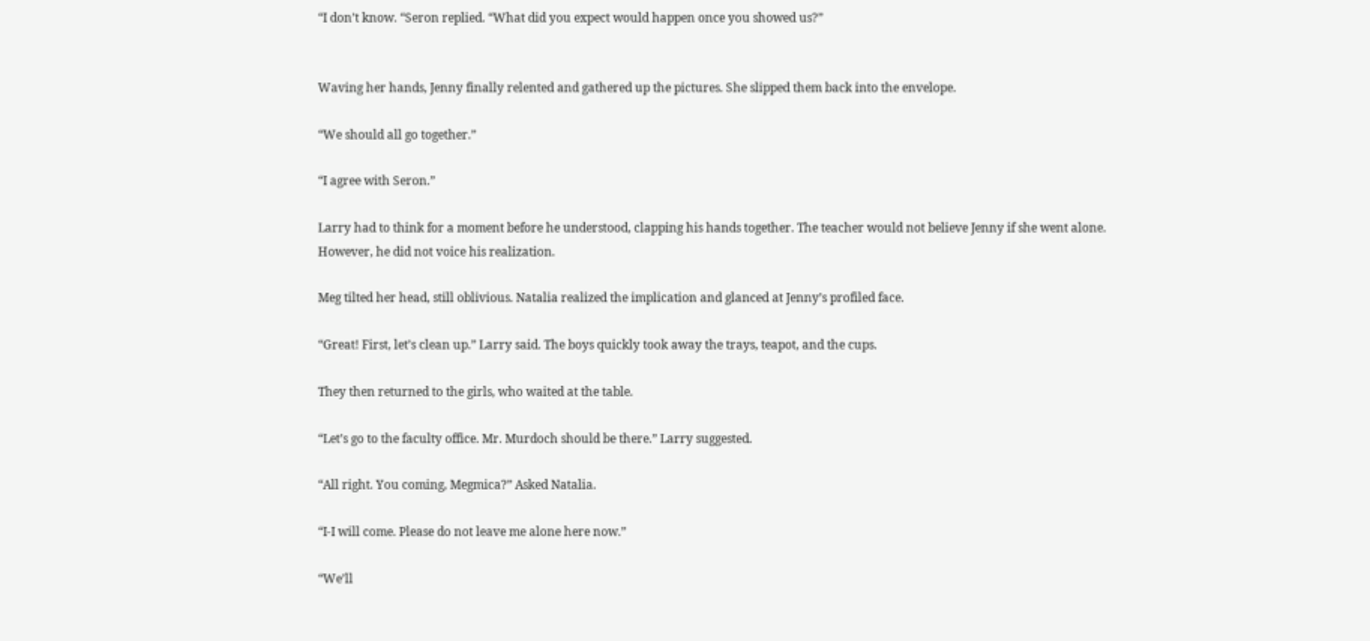“I don’t know. “Seron replied. “What did you expect would happen once you showed us?”


Waving her hands, Jenny finally relented and gathered up the pictures. She slipped them back into the envelope.

“We should all go together.”

“I agree with Seron.”

Larry had to think for a moment before he understood, clapping his hands together. The teacher would not believe Jenny if she went alone. However, he did not voice his realization.

Meg tilted her head, still oblivious. Natalia realized the implication and glanced at Jenny’s profiled face.

“Great! First, let’s clean up.” Larry said. The boys quickly took away the trays, teapot, and the cups.

They then returned to the girls, who waited at the table.

“Let’s go to the faculty office. Mr. Murdoch should be there.” Larry suggested.

“All right. You coming, Megmica?” Asked Natalia.

“I-I will come. Please do not leave me alone here now.”

“We’ll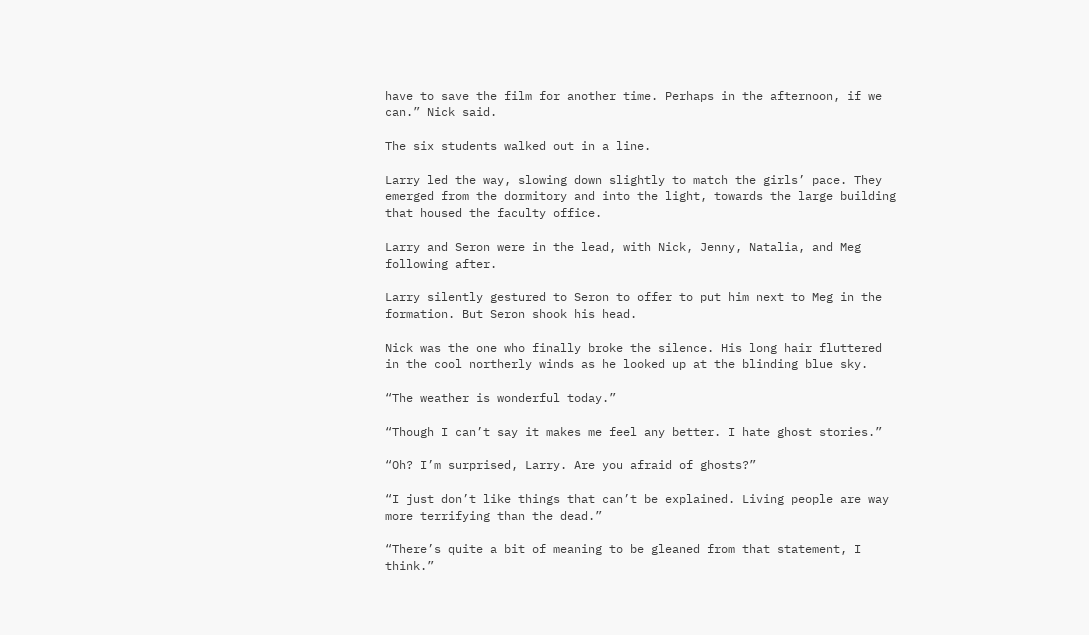have to save the film for another time. Perhaps in the afternoon, if we can.” Nick said.

The six students walked out in a line.

Larry led the way, slowing down slightly to match the girls’ pace. They emerged from the dormitory and into the light, towards the large building that housed the faculty office.

Larry and Seron were in the lead, with Nick, Jenny, Natalia, and Meg following after.

Larry silently gestured to Seron to offer to put him next to Meg in the formation. But Seron shook his head.

Nick was the one who finally broke the silence. His long hair fluttered in the cool northerly winds as he looked up at the blinding blue sky.

“The weather is wonderful today.”

“Though I can’t say it makes me feel any better. I hate ghost stories.”

“Oh? I’m surprised, Larry. Are you afraid of ghosts?”

“I just don’t like things that can’t be explained. Living people are way more terrifying than the dead.”

“There’s quite a bit of meaning to be gleaned from that statement, I think.”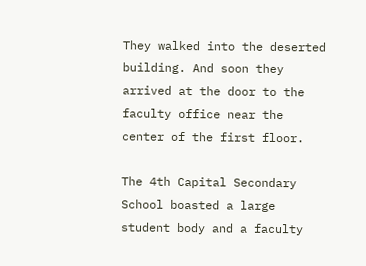They walked into the deserted building. And soon they arrived at the door to the faculty office near the center of the first floor.

The 4th Capital Secondary School boasted a large student body and a faculty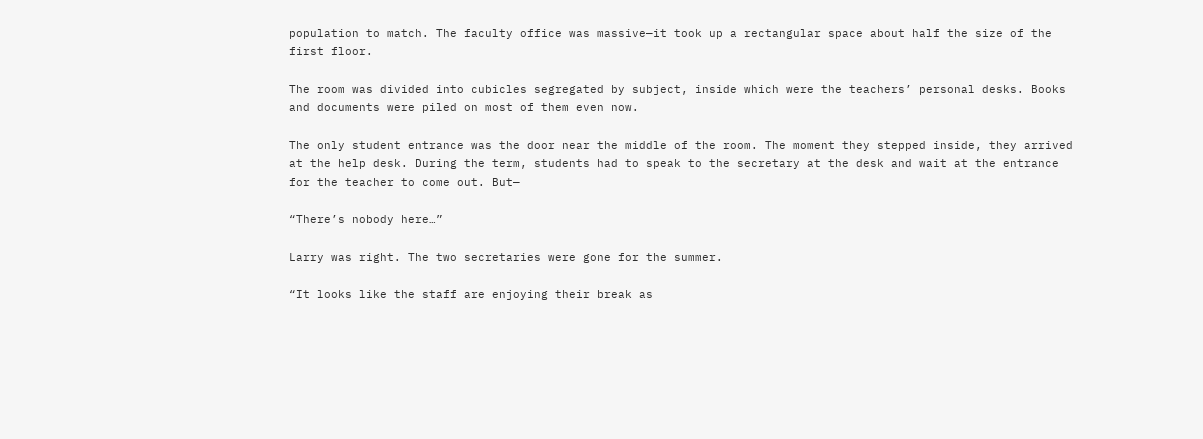population to match. The faculty office was massive—it took up a rectangular space about half the size of the first floor.

The room was divided into cubicles segregated by subject, inside which were the teachers’ personal desks. Books and documents were piled on most of them even now.

The only student entrance was the door near the middle of the room. The moment they stepped inside, they arrived at the help desk. During the term, students had to speak to the secretary at the desk and wait at the entrance for the teacher to come out. But—

“There’s nobody here…”

Larry was right. The two secretaries were gone for the summer.

“It looks like the staff are enjoying their break as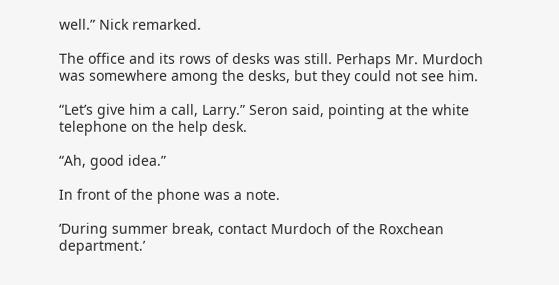well.” Nick remarked.

The office and its rows of desks was still. Perhaps Mr. Murdoch was somewhere among the desks, but they could not see him.

“Let’s give him a call, Larry.” Seron said, pointing at the white telephone on the help desk.

“Ah, good idea.”

In front of the phone was a note.

‘During summer break, contact Murdoch of the Roxchean department.’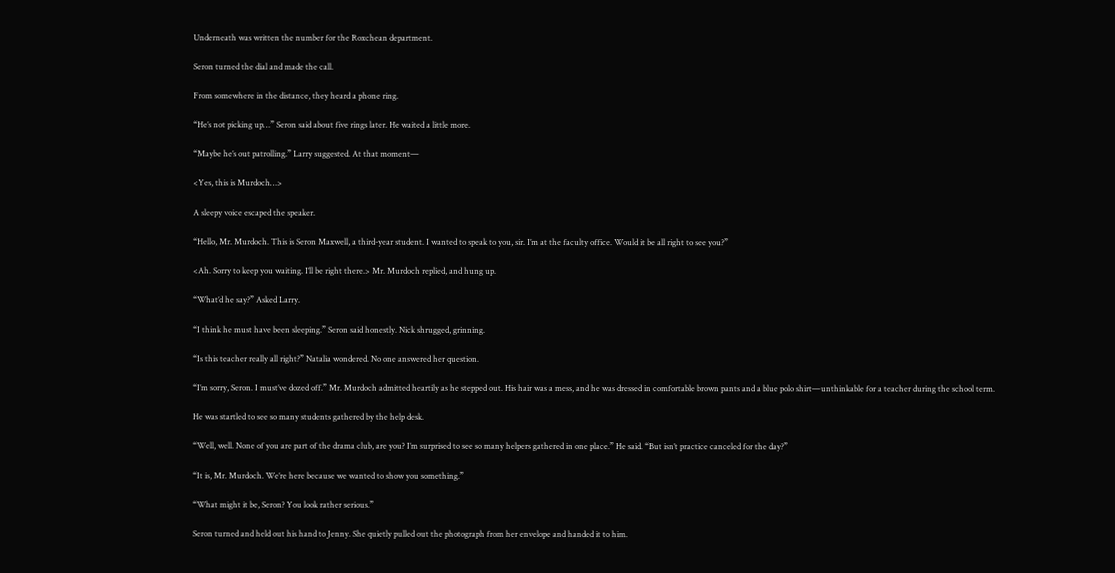Underneath was written the number for the Roxchean department.

Seron turned the dial and made the call.

From somewhere in the distance, they heard a phone ring.

“He’s not picking up…” Seron said about five rings later. He waited a little more.

“Maybe he’s out patrolling.” Larry suggested. At that moment—

<Yes, this is Murdoch…>

A sleepy voice escaped the speaker.

“Hello, Mr. Murdoch. This is Seron Maxwell, a third-year student. I wanted to speak to you, sir. I’m at the faculty office. Would it be all right to see you?”

<Ah. Sorry to keep you waiting. I’ll be right there.> Mr. Murdoch replied, and hung up.

“What’d he say?” Asked Larry.

“I think he must have been sleeping.” Seron said honestly. Nick shrugged, grinning.

“Is this teacher really all right?” Natalia wondered. No one answered her question.

“I’m sorry, Seron. I must’ve dozed off.” Mr. Murdoch admitted heartily as he stepped out. His hair was a mess, and he was dressed in comfortable brown pants and a blue polo shirt—unthinkable for a teacher during the school term.

He was startled to see so many students gathered by the help desk.

“Well, well. None of you are part of the drama club, are you? I’m surprised to see so many helpers gathered in one place.” He said. “But isn’t practice canceled for the day?”

“It is, Mr. Murdoch. We’re here because we wanted to show you something.”

“What might it be, Seron? You look rather serious.”

Seron turned and held out his hand to Jenny. She quietly pulled out the photograph from her envelope and handed it to him.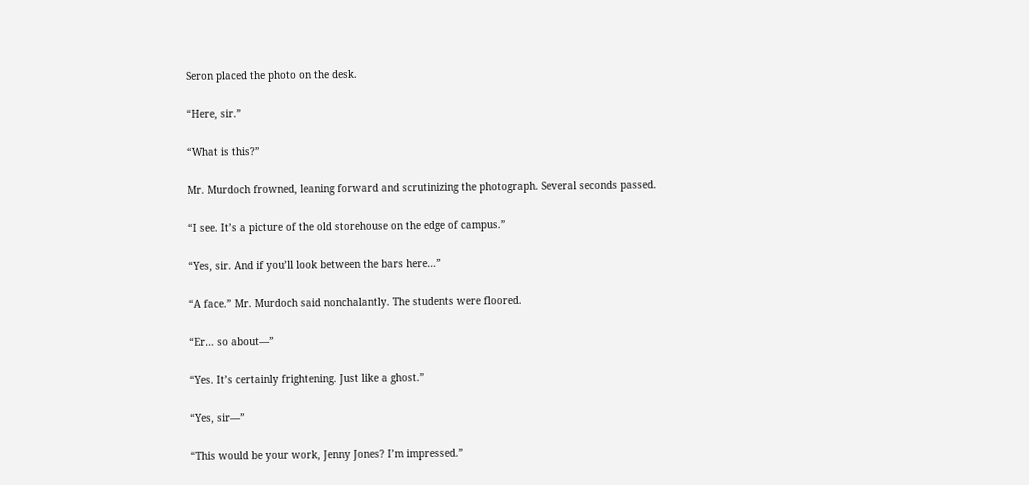Seron placed the photo on the desk.

“Here, sir.”

“What is this?”

Mr. Murdoch frowned, leaning forward and scrutinizing the photograph. Several seconds passed.

“I see. It’s a picture of the old storehouse on the edge of campus.”

“Yes, sir. And if you’ll look between the bars here…”

“A face.” Mr. Murdoch said nonchalantly. The students were floored.

“Er… so about—”

“Yes. It’s certainly frightening. Just like a ghost.”

“Yes, sir—”

“This would be your work, Jenny Jones? I’m impressed.”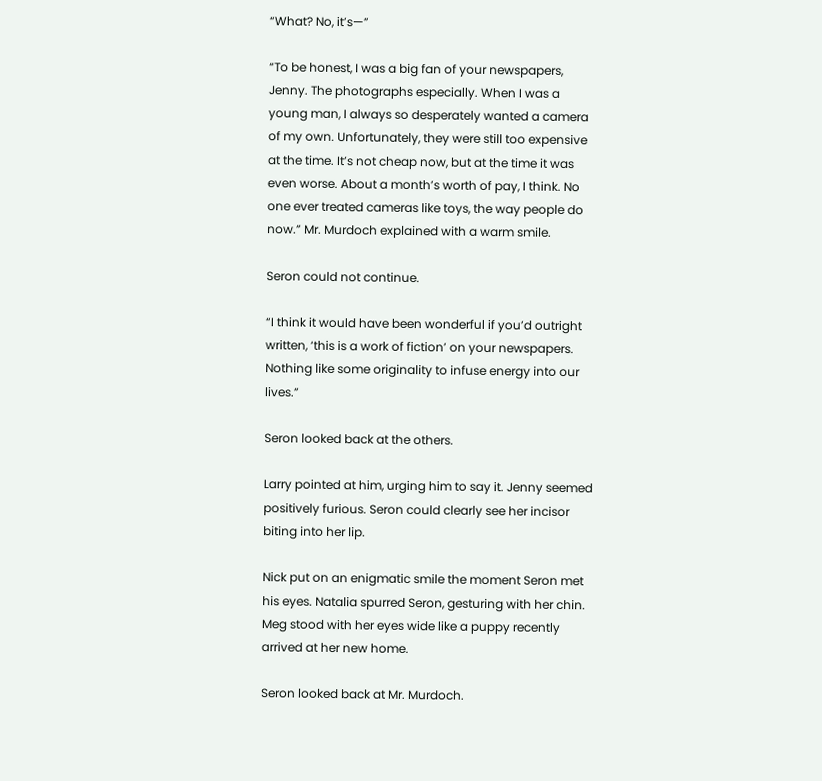“What? No, it’s—”

“To be honest, I was a big fan of your newspapers, Jenny. The photographs especially. When I was a young man, I always so desperately wanted a camera of my own. Unfortunately, they were still too expensive at the time. It’s not cheap now, but at the time it was even worse. About a month’s worth of pay, I think. No one ever treated cameras like toys, the way people do now.” Mr. Murdoch explained with a warm smile.

Seron could not continue.

“I think it would have been wonderful if you’d outright written, ‘this is a work of fiction’ on your newspapers. Nothing like some originality to infuse energy into our lives.”

Seron looked back at the others.

Larry pointed at him, urging him to say it. Jenny seemed positively furious. Seron could clearly see her incisor biting into her lip.

Nick put on an enigmatic smile the moment Seron met his eyes. Natalia spurred Seron, gesturing with her chin. Meg stood with her eyes wide like a puppy recently arrived at her new home.

Seron looked back at Mr. Murdoch.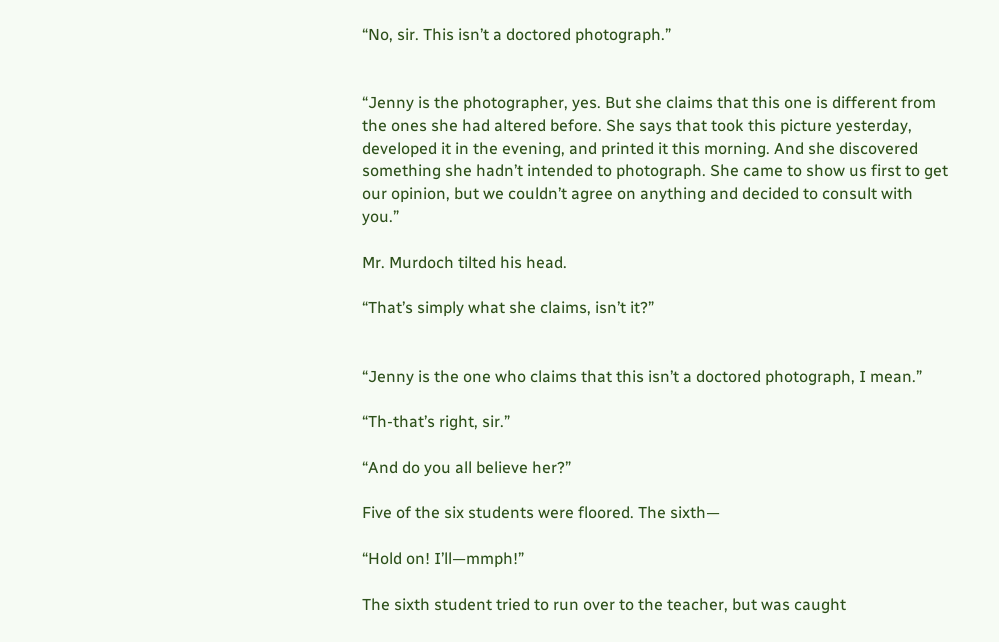“No, sir. This isn’t a doctored photograph.”


“Jenny is the photographer, yes. But she claims that this one is different from the ones she had altered before. She says that took this picture yesterday, developed it in the evening, and printed it this morning. And she discovered something she hadn’t intended to photograph. She came to show us first to get our opinion, but we couldn’t agree on anything and decided to consult with you.”

Mr. Murdoch tilted his head.

“That’s simply what she claims, isn’t it?”


“Jenny is the one who claims that this isn’t a doctored photograph, I mean.”

“Th-that’s right, sir.”

“And do you all believe her?”

Five of the six students were floored. The sixth—

“Hold on! I’ll—mmph!”

The sixth student tried to run over to the teacher, but was caught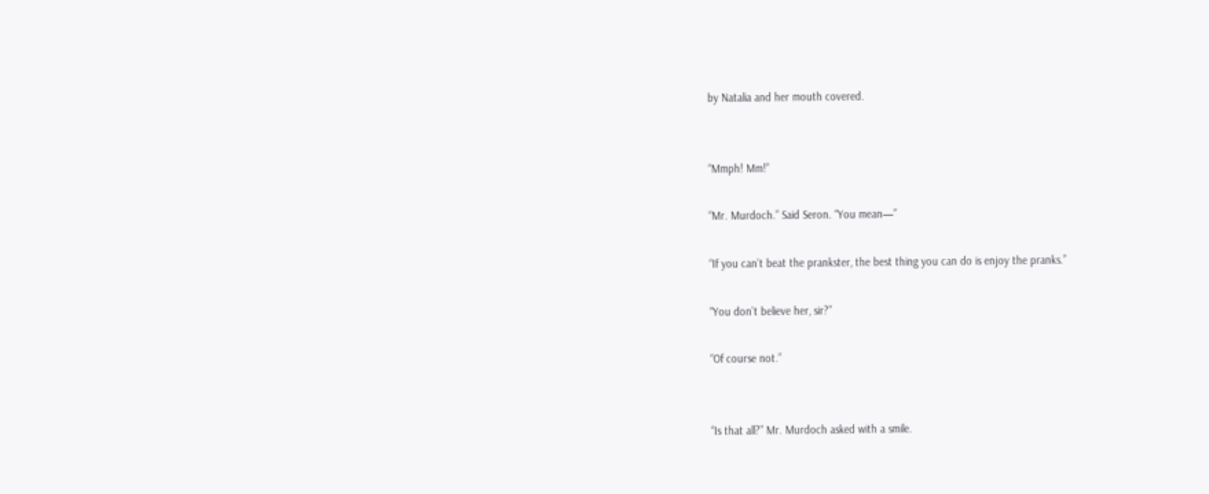by Natalia and her mouth covered.


“Mmph! Mm!”

“Mr. Murdoch.” Said Seron. “You mean—”

“If you can’t beat the prankster, the best thing you can do is enjoy the pranks.”

“You don’t believe her, sir?”

“Of course not.”


“Is that all?” Mr. Murdoch asked with a smile.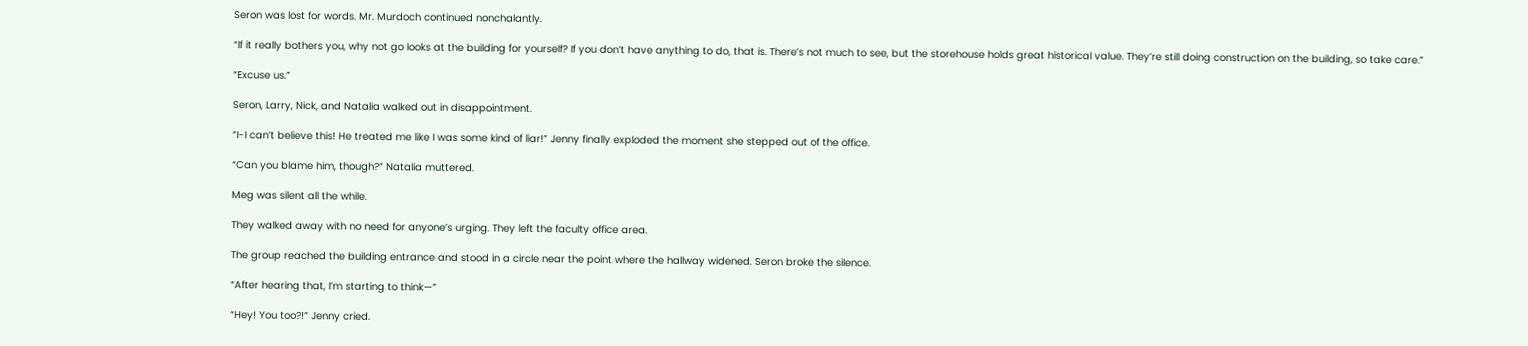Seron was lost for words. Mr. Murdoch continued nonchalantly.

“If it really bothers you, why not go looks at the building for yourself? If you don’t have anything to do, that is. There’s not much to see, but the storehouse holds great historical value. They’re still doing construction on the building, so take care.”

“Excuse us.”

Seron, Larry, Nick, and Natalia walked out in disappointment.

“I-I can’t believe this! He treated me like I was some kind of liar!” Jenny finally exploded the moment she stepped out of the office.

“Can you blame him, though?” Natalia muttered.

Meg was silent all the while.

They walked away with no need for anyone’s urging. They left the faculty office area.

The group reached the building entrance and stood in a circle near the point where the hallway widened. Seron broke the silence.

“After hearing that, I’m starting to think—”

“Hey! You too?!” Jenny cried.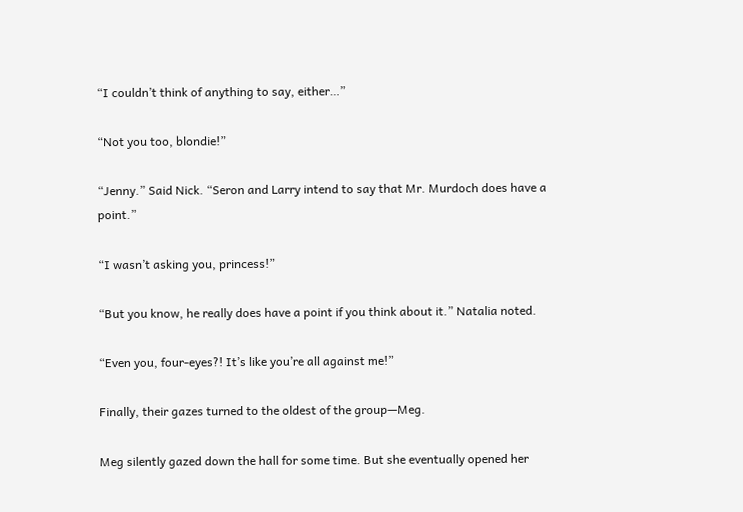“I couldn’t think of anything to say, either…”

“Not you too, blondie!”

“Jenny.” Said Nick. “Seron and Larry intend to say that Mr. Murdoch does have a point.”

“I wasn’t asking you, princess!”

“But you know, he really does have a point if you think about it.” Natalia noted.

“Even you, four-eyes?! It’s like you’re all against me!”

Finally, their gazes turned to the oldest of the group—Meg.

Meg silently gazed down the hall for some time. But she eventually opened her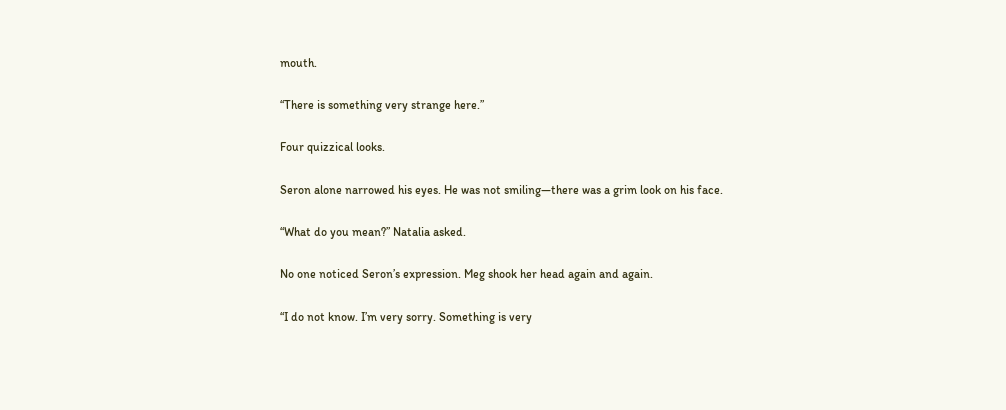mouth.

“There is something very strange here.”

Four quizzical looks.

Seron alone narrowed his eyes. He was not smiling—there was a grim look on his face.

“What do you mean?” Natalia asked.

No one noticed Seron’s expression. Meg shook her head again and again.

“I do not know. I’m very sorry. Something is very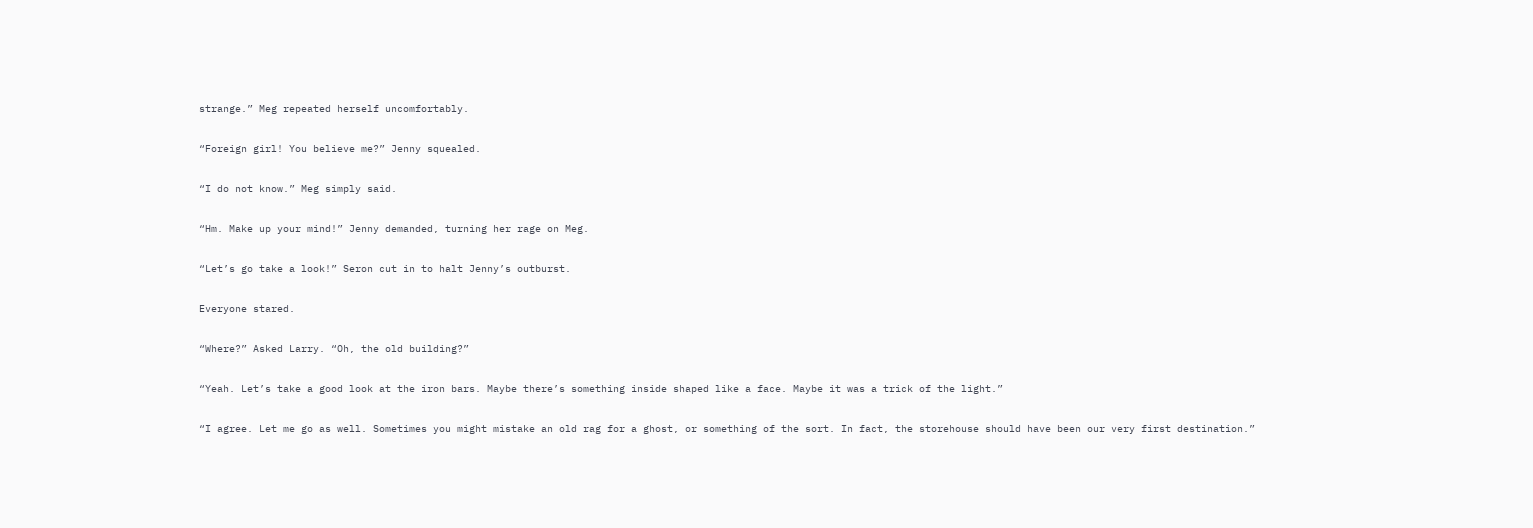strange.” Meg repeated herself uncomfortably.

“Foreign girl! You believe me?” Jenny squealed.

“I do not know.” Meg simply said.

“Hm. Make up your mind!” Jenny demanded, turning her rage on Meg.

“Let’s go take a look!” Seron cut in to halt Jenny’s outburst.

Everyone stared.

“Where?” Asked Larry. “Oh, the old building?”

“Yeah. Let’s take a good look at the iron bars. Maybe there’s something inside shaped like a face. Maybe it was a trick of the light.”

“I agree. Let me go as well. Sometimes you might mistake an old rag for a ghost, or something of the sort. In fact, the storehouse should have been our very first destination.”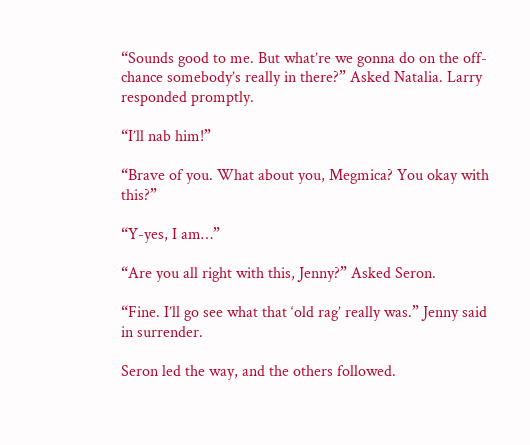“Sounds good to me. But what’re we gonna do on the off-chance somebody’s really in there?” Asked Natalia. Larry responded promptly.

“I’ll nab him!”

“Brave of you. What about you, Megmica? You okay with this?”

“Y-yes, I am…”

“Are you all right with this, Jenny?” Asked Seron.

“Fine. I’ll go see what that ‘old rag’ really was.” Jenny said in surrender.

Seron led the way, and the others followed.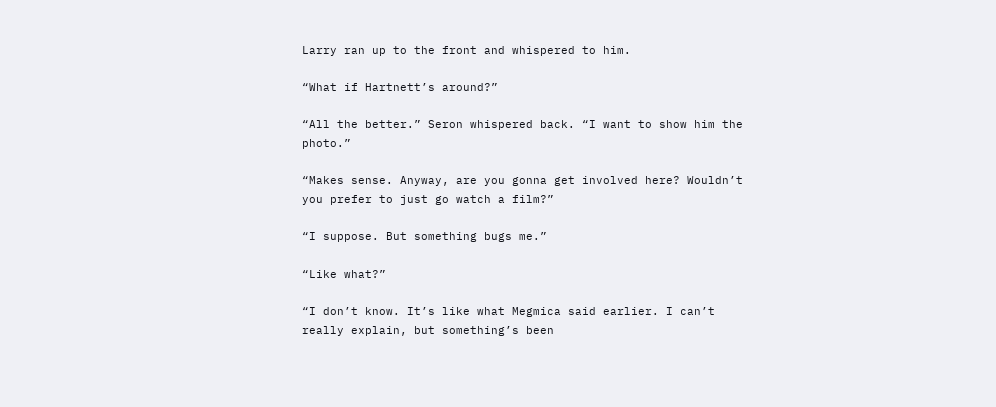Larry ran up to the front and whispered to him.

“What if Hartnett’s around?”

“All the better.” Seron whispered back. “I want to show him the photo.”

“Makes sense. Anyway, are you gonna get involved here? Wouldn’t you prefer to just go watch a film?”

“I suppose. But something bugs me.”

“Like what?”

“I don’t know. It’s like what Megmica said earlier. I can’t really explain, but something’s been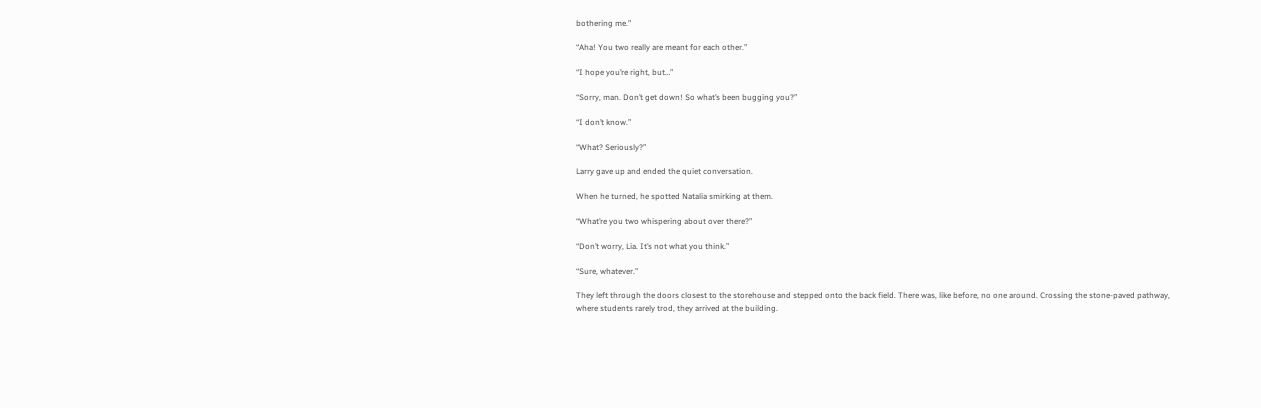bothering me.”

“Aha! You two really are meant for each other.”

“I hope you’re right, but…”

“Sorry, man. Don’t get down! So what’s been bugging you?”

“I don’t know.”

“What? Seriously?”

Larry gave up and ended the quiet conversation.

When he turned, he spotted Natalia smirking at them.

“What’re you two whispering about over there?”

“Don’t worry, Lia. It’s not what you think.”

“Sure, whatever.”

They left through the doors closest to the storehouse and stepped onto the back field. There was, like before, no one around. Crossing the stone-paved pathway, where students rarely trod, they arrived at the building.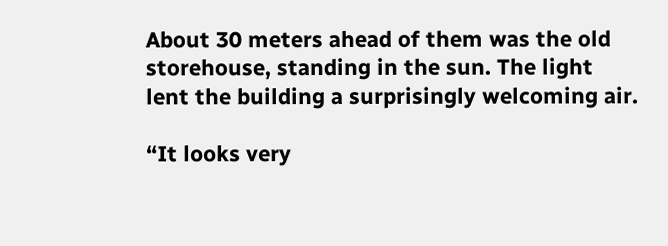About 30 meters ahead of them was the old storehouse, standing in the sun. The light lent the building a surprisingly welcoming air.

“It looks very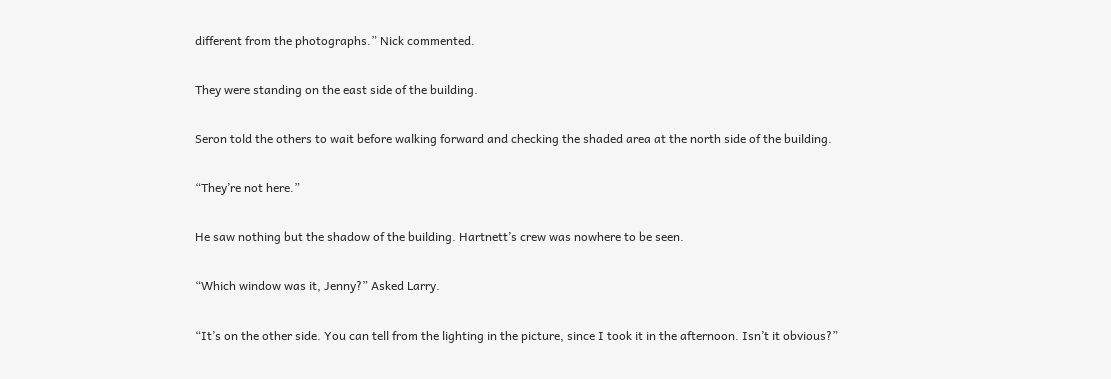different from the photographs.” Nick commented.

They were standing on the east side of the building.

Seron told the others to wait before walking forward and checking the shaded area at the north side of the building.

“They’re not here.”

He saw nothing but the shadow of the building. Hartnett’s crew was nowhere to be seen.

“Which window was it, Jenny?” Asked Larry.

“It’s on the other side. You can tell from the lighting in the picture, since I took it in the afternoon. Isn’t it obvious?”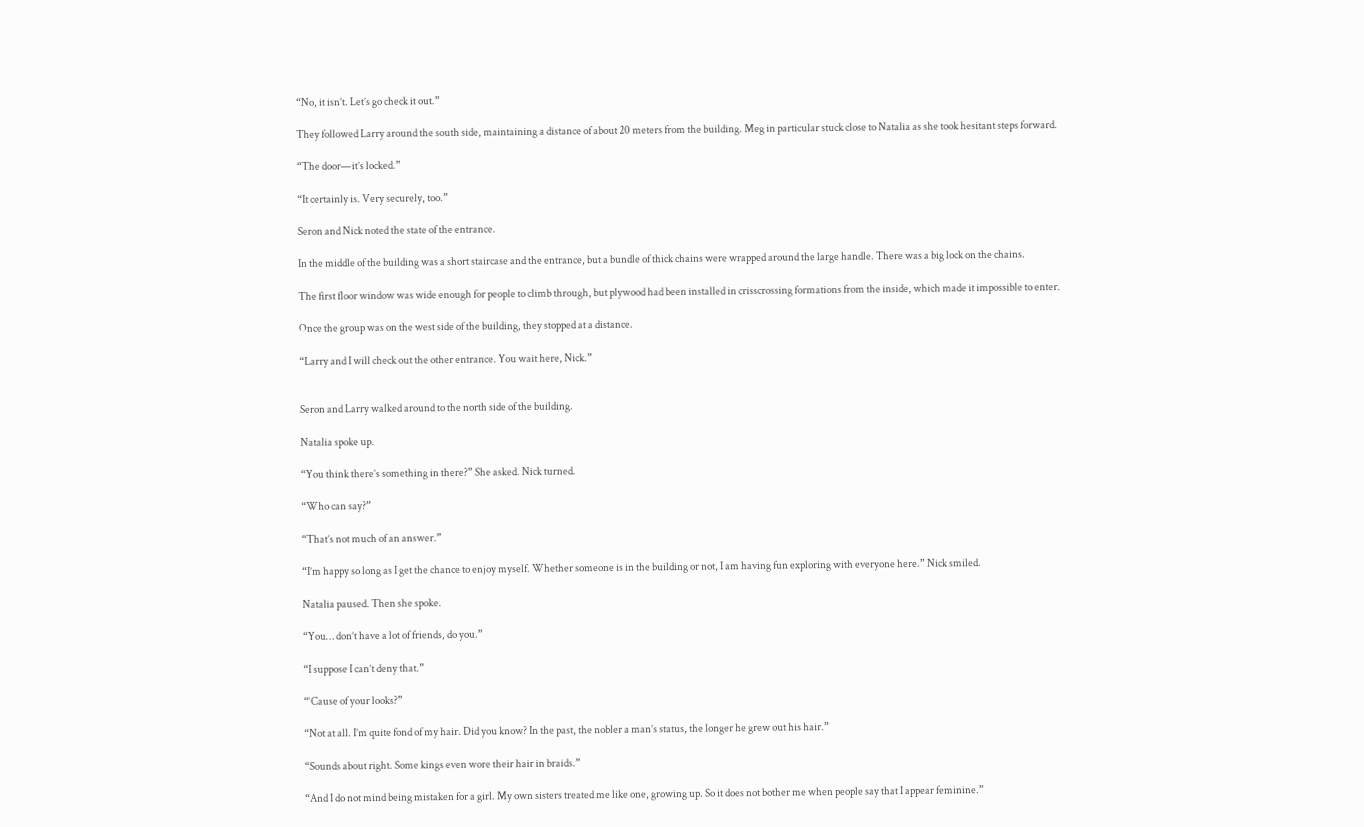“No, it isn’t. Let’s go check it out.”

They followed Larry around the south side, maintaining a distance of about 20 meters from the building. Meg in particular stuck close to Natalia as she took hesitant steps forward.

“The door—it’s locked.”

“It certainly is. Very securely, too.”

Seron and Nick noted the state of the entrance.

In the middle of the building was a short staircase and the entrance, but a bundle of thick chains were wrapped around the large handle. There was a big lock on the chains.

The first floor window was wide enough for people to climb through, but plywood had been installed in crisscrossing formations from the inside, which made it impossible to enter.

Once the group was on the west side of the building, they stopped at a distance.

“Larry and I will check out the other entrance. You wait here, Nick.”


Seron and Larry walked around to the north side of the building.

Natalia spoke up.

“You think there’s something in there?” She asked. Nick turned.

“Who can say?”

“That’s not much of an answer.”

“I’m happy so long as I get the chance to enjoy myself. Whether someone is in the building or not, I am having fun exploring with everyone here.” Nick smiled.

Natalia paused. Then she spoke.

“You… don’t have a lot of friends, do you.”

“I suppose I can’t deny that.”

“‘Cause of your looks?”

“Not at all. I’m quite fond of my hair. Did you know? In the past, the nobler a man’s status, the longer he grew out his hair.”

“Sounds about right. Some kings even wore their hair in braids.”

“And I do not mind being mistaken for a girl. My own sisters treated me like one, growing up. So it does not bother me when people say that I appear feminine.”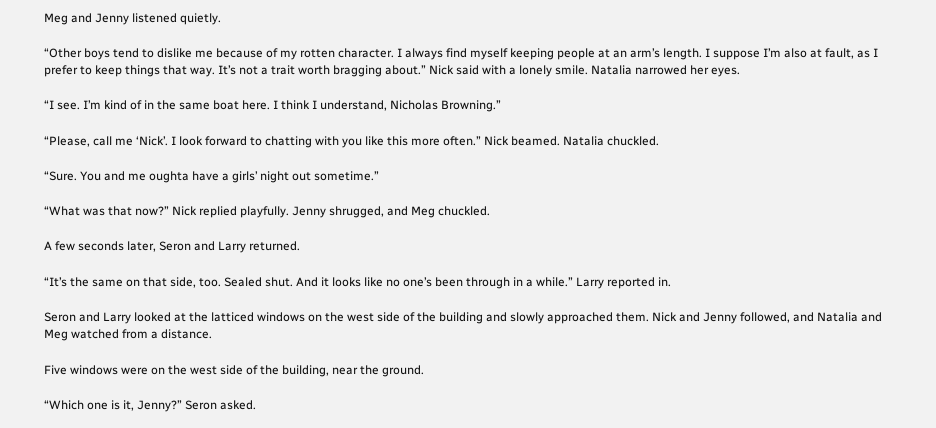Meg and Jenny listened quietly.

“Other boys tend to dislike me because of my rotten character. I always find myself keeping people at an arm’s length. I suppose I’m also at fault, as I prefer to keep things that way. It’s not a trait worth bragging about.” Nick said with a lonely smile. Natalia narrowed her eyes.

“I see. I’m kind of in the same boat here. I think I understand, Nicholas Browning.”

“Please, call me ‘Nick’. I look forward to chatting with you like this more often.” Nick beamed. Natalia chuckled.

“Sure. You and me oughta have a girls’ night out sometime.”

“What was that now?” Nick replied playfully. Jenny shrugged, and Meg chuckled.

A few seconds later, Seron and Larry returned.

“It’s the same on that side, too. Sealed shut. And it looks like no one’s been through in a while.” Larry reported in.

Seron and Larry looked at the latticed windows on the west side of the building and slowly approached them. Nick and Jenny followed, and Natalia and Meg watched from a distance.

Five windows were on the west side of the building, near the ground.

“Which one is it, Jenny?” Seron asked.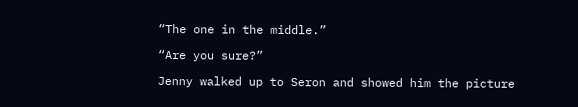“The one in the middle.”

“Are you sure?”

Jenny walked up to Seron and showed him the picture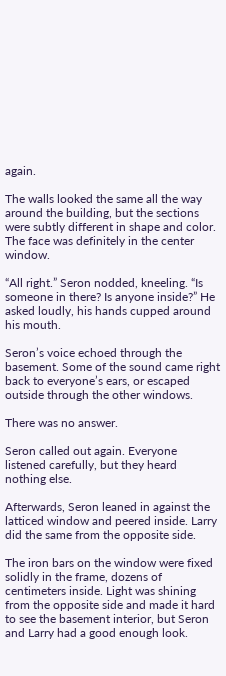again.

The walls looked the same all the way around the building, but the sections were subtly different in shape and color. The face was definitely in the center window.

“All right.” Seron nodded, kneeling. “Is someone in there? Is anyone inside?” He asked loudly, his hands cupped around his mouth.

Seron’s voice echoed through the basement. Some of the sound came right back to everyone’s ears, or escaped outside through the other windows.

There was no answer.

Seron called out again. Everyone listened carefully, but they heard nothing else.

Afterwards, Seron leaned in against the latticed window and peered inside. Larry did the same from the opposite side.

The iron bars on the window were fixed solidly in the frame, dozens of centimeters inside. Light was shining from the opposite side and made it hard to see the basement interior, but Seron and Larry had a good enough look.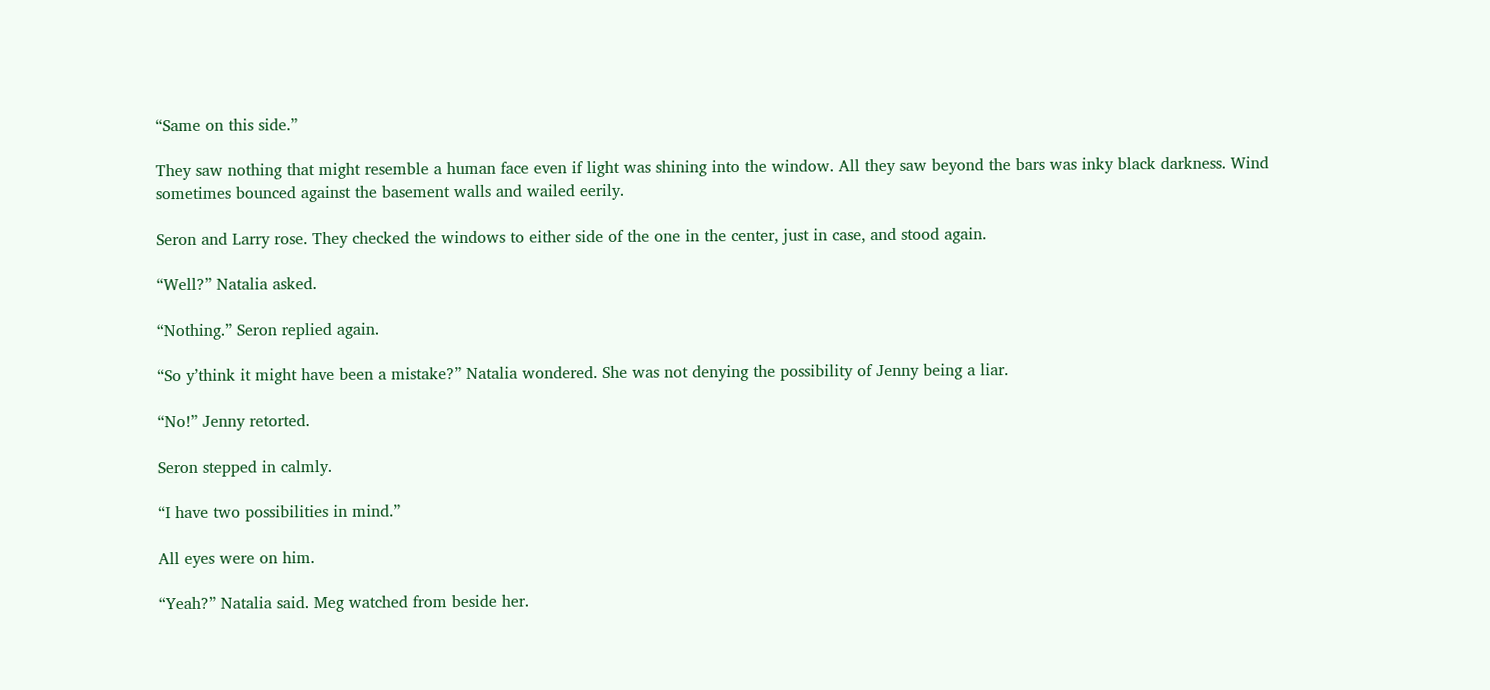“Same on this side.”

They saw nothing that might resemble a human face even if light was shining into the window. All they saw beyond the bars was inky black darkness. Wind sometimes bounced against the basement walls and wailed eerily.

Seron and Larry rose. They checked the windows to either side of the one in the center, just in case, and stood again.

“Well?” Natalia asked.

“Nothing.” Seron replied again.

“So y’think it might have been a mistake?” Natalia wondered. She was not denying the possibility of Jenny being a liar.

“No!” Jenny retorted.

Seron stepped in calmly.

“I have two possibilities in mind.”

All eyes were on him.

“Yeah?” Natalia said. Meg watched from beside her.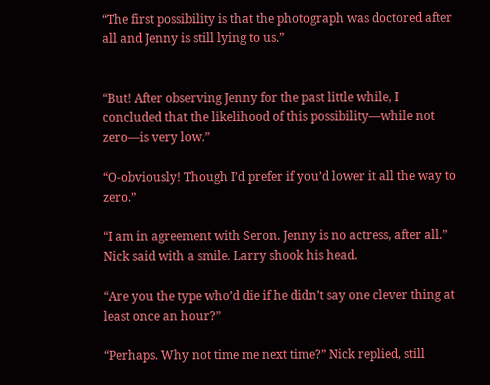“The first possibility is that the photograph was doctored after all and Jenny is still lying to us.”


“But! After observing Jenny for the past little while, I concluded that the likelihood of this possibility—while not zero—is very low.”

“O-obviously! Though I’d prefer if you’d lower it all the way to zero.”

“I am in agreement with Seron. Jenny is no actress, after all.” Nick said with a smile. Larry shook his head.

“Are you the type who’d die if he didn’t say one clever thing at least once an hour?”

“Perhaps. Why not time me next time?” Nick replied, still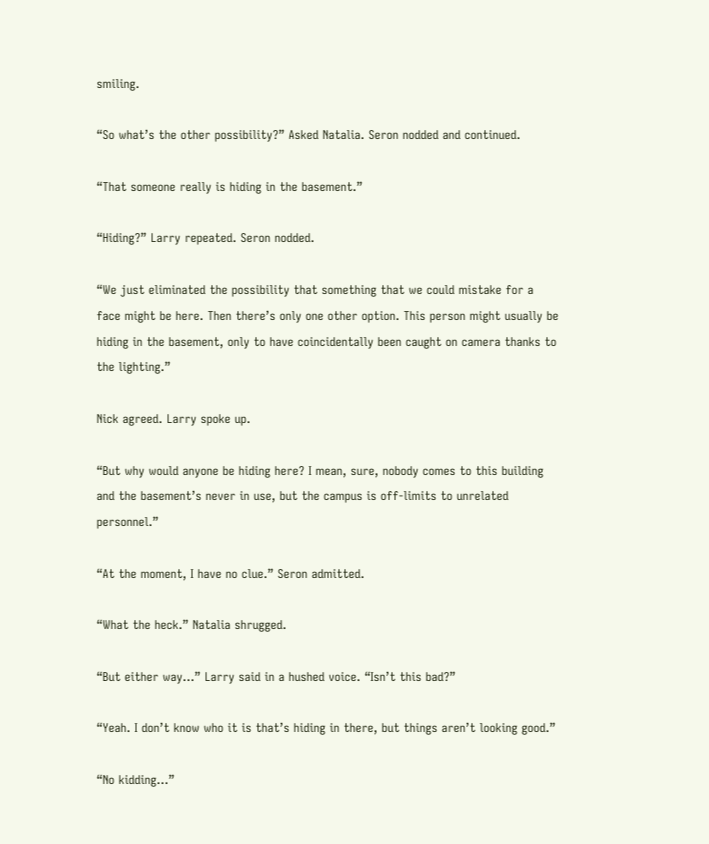smiling.

“So what’s the other possibility?” Asked Natalia. Seron nodded and continued.

“That someone really is hiding in the basement.”

“Hiding?” Larry repeated. Seron nodded.

“We just eliminated the possibility that something that we could mistake for a face might be here. Then there’s only one other option. This person might usually be hiding in the basement, only to have coincidentally been caught on camera thanks to the lighting.”

Nick agreed. Larry spoke up.

“But why would anyone be hiding here? I mean, sure, nobody comes to this building and the basement’s never in use, but the campus is off-limits to unrelated personnel.”

“At the moment, I have no clue.” Seron admitted.

“What the heck.” Natalia shrugged.

“But either way…” Larry said in a hushed voice. “Isn’t this bad?”

“Yeah. I don’t know who it is that’s hiding in there, but things aren’t looking good.”

“No kidding…”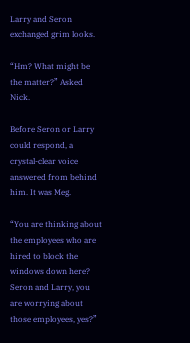Larry and Seron exchanged grim looks.

“Hm? What might be the matter?” Asked Nick.

Before Seron or Larry could respond, a crystal-clear voice answered from behind him. It was Meg.

“You are thinking about the employees who are hired to block the windows down here? Seron and Larry, you are worrying about those employees, yes?”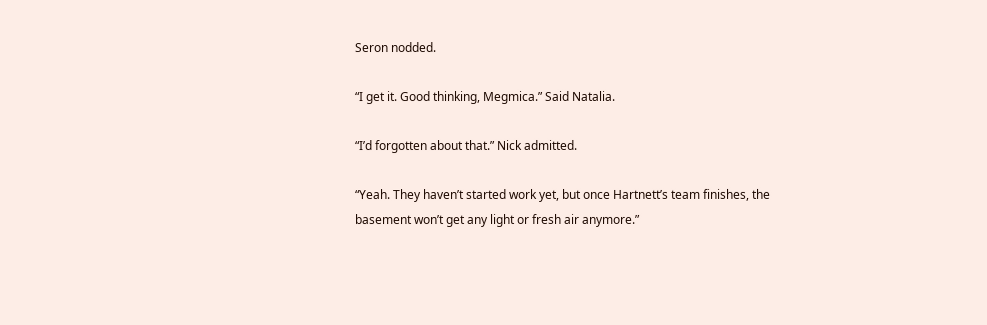Seron nodded.

“I get it. Good thinking, Megmica.” Said Natalia.

“I’d forgotten about that.” Nick admitted.

“Yeah. They haven’t started work yet, but once Hartnett’s team finishes, the basement won’t get any light or fresh air anymore.”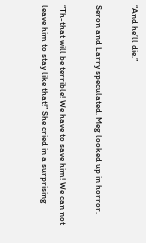“And he’ll die.”

Seron and Larry speculated. Meg looked up in horror.

“Th-that will be terrible! We have to save him! We can not leave him to stay like that!” She cried in a surprising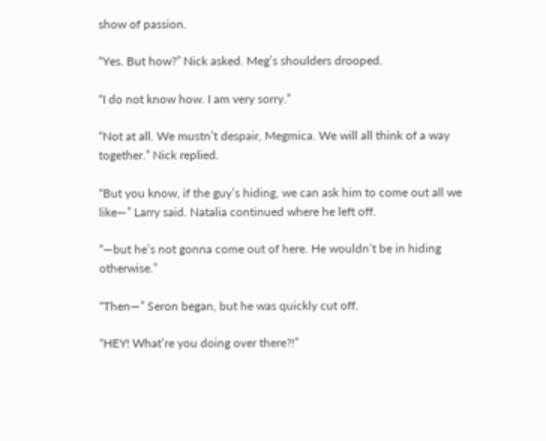show of passion.

“Yes. But how?” Nick asked. Meg’s shoulders drooped.

“I do not know how. I am very sorry.”

“Not at all. We mustn’t despair, Megmica. We will all think of a way together.” Nick replied.

“But you know, if the guy’s hiding, we can ask him to come out all we like—” Larry said. Natalia continued where he left off.

“—but he’s not gonna come out of here. He wouldn’t be in hiding otherwise.”

“Then—” Seron began, but he was quickly cut off.

“HEY! What’re you doing over there?!”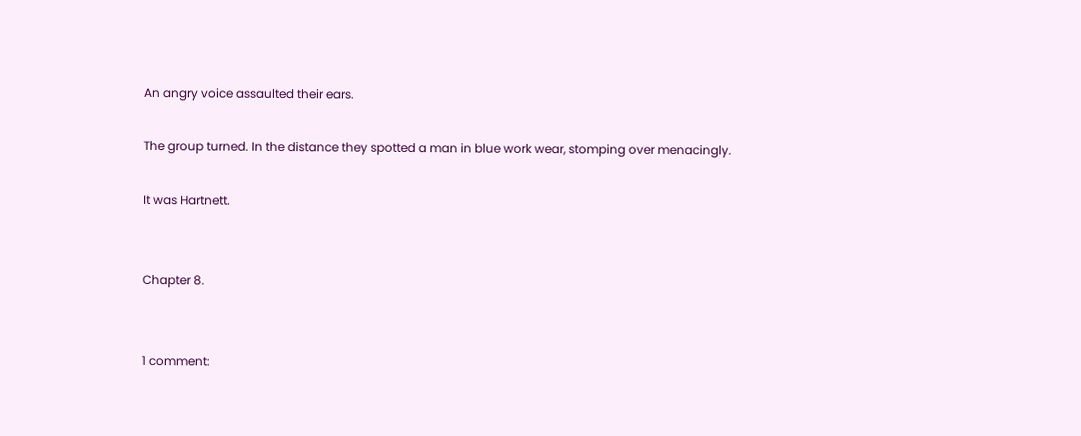An angry voice assaulted their ears.

The group turned. In the distance they spotted a man in blue work wear, stomping over menacingly.

It was Hartnett.


Chapter 8.


1 comment: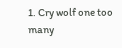1. Cry wolf one too many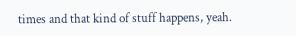times and that kind of stuff happens, yeah.